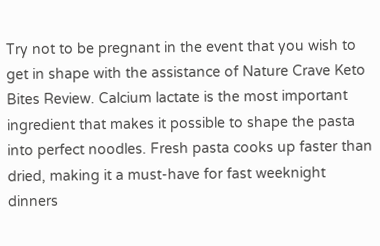Try not to be pregnant in the event that you wish to get in shape with the assistance of Nature Crave Keto Bites Review. Calcium lactate is the most important ingredient that makes it possible to shape the pasta into perfect noodles. Fresh pasta cooks up faster than dried, making it a must-have for fast weeknight dinners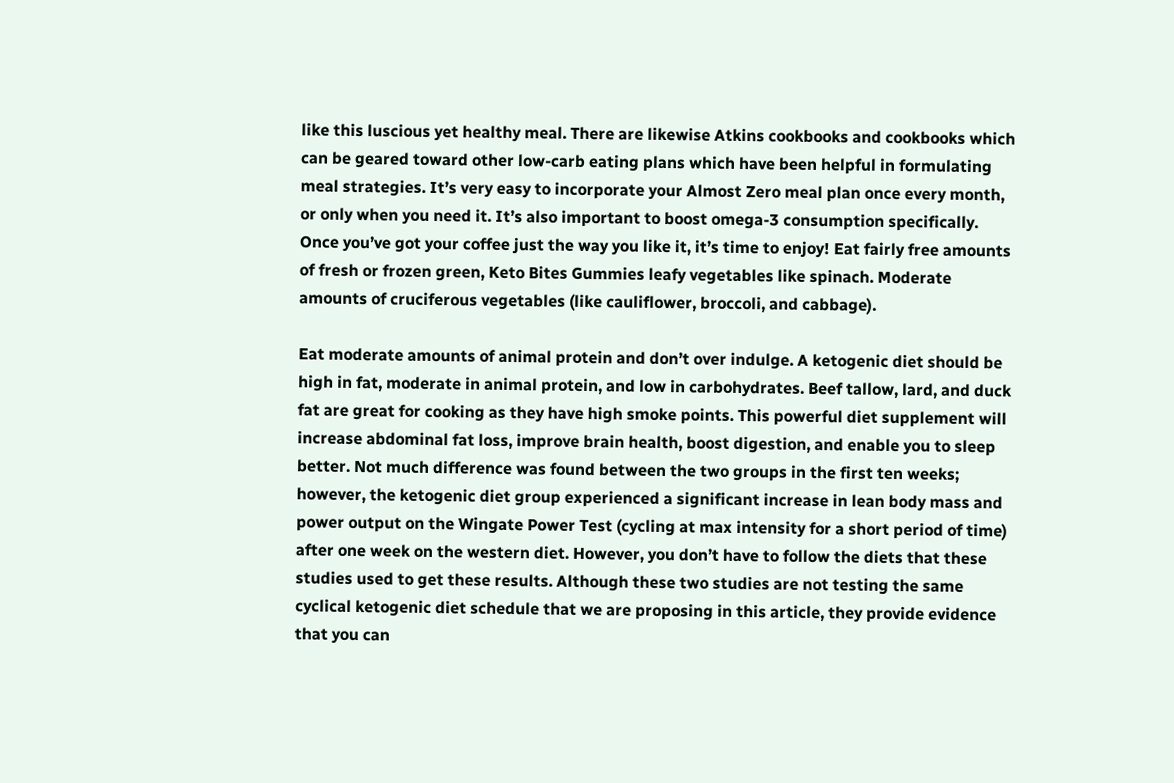like this luscious yet healthy meal. There are likewise Atkins cookbooks and cookbooks which can be geared toward other low-carb eating plans which have been helpful in formulating meal strategies. It’s very easy to incorporate your Almost Zero meal plan once every month, or only when you need it. It’s also important to boost omega-3 consumption specifically. Once you’ve got your coffee just the way you like it, it’s time to enjoy! Eat fairly free amounts of fresh or frozen green, Keto Bites Gummies leafy vegetables like spinach. Moderate amounts of cruciferous vegetables (like cauliflower, broccoli, and cabbage).

Eat moderate amounts of animal protein and don’t over indulge. A ketogenic diet should be high in fat, moderate in animal protein, and low in carbohydrates. Beef tallow, lard, and duck fat are great for cooking as they have high smoke points. This powerful diet supplement will increase abdominal fat loss, improve brain health, boost digestion, and enable you to sleep better. Not much difference was found between the two groups in the first ten weeks; however, the ketogenic diet group experienced a significant increase in lean body mass and power output on the Wingate Power Test (cycling at max intensity for a short period of time) after one week on the western diet. However, you don’t have to follow the diets that these studies used to get these results. Although these two studies are not testing the same cyclical ketogenic diet schedule that we are proposing in this article, they provide evidence that you can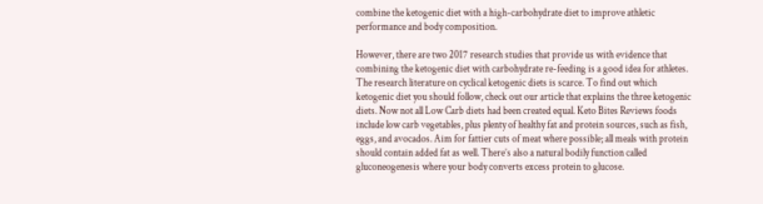combine the ketogenic diet with a high-carbohydrate diet to improve athletic performance and body composition.

However, there are two 2017 research studies that provide us with evidence that combining the ketogenic diet with carbohydrate re-feeding is a good idea for athletes. The research literature on cyclical ketogenic diets is scarce. To find out which ketogenic diet you should follow, check out our article that explains the three ketogenic diets. Now not all Low Carb diets had been created equal. Keto Bites Reviews foods include low carb vegetables, plus plenty of healthy fat and protein sources, such as fish, eggs, and avocados. Aim for fattier cuts of meat where possible; all meals with protein should contain added fat as well. There’s also a natural bodily function called gluconeogenesis where your body converts excess protein to glucose.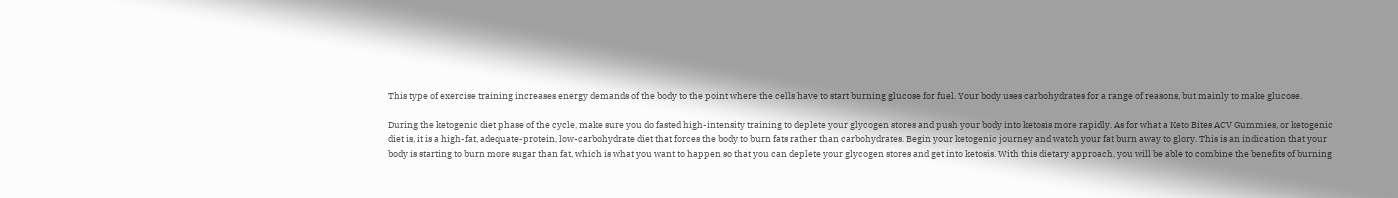This type of exercise training increases energy demands of the body to the point where the cells have to start burning glucose for fuel. Your body uses carbohydrates for a range of reasons, but mainly to make glucose.

During the ketogenic diet phase of the cycle, make sure you do fasted high-intensity training to deplete your glycogen stores and push your body into ketosis more rapidly. As for what a Keto Bites ACV Gummies, or ketogenic diet is, it is a high-fat, adequate-protein, low-carbohydrate diet that forces the body to burn fats rather than carbohydrates. Begin your ketogenic journey and watch your fat burn away to glory. This is an indication that your body is starting to burn more sugar than fat, which is what you want to happen so that you can deplete your glycogen stores and get into ketosis. With this dietary approach, you will be able to combine the benefits of burning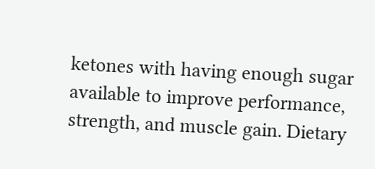ketones with having enough sugar available to improve performance, strength, and muscle gain. Dietary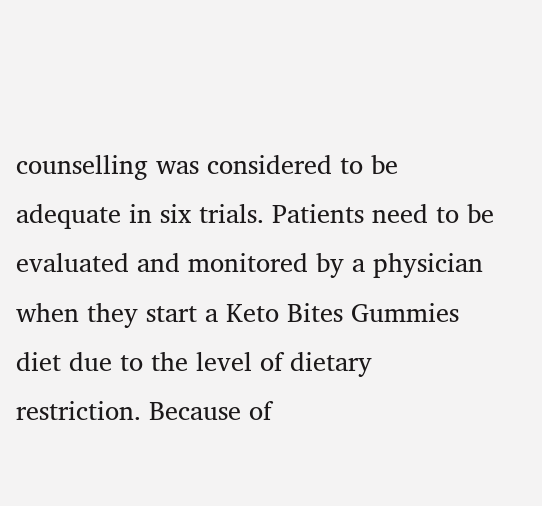counselling was considered to be adequate in six trials. Patients need to be evaluated and monitored by a physician when they start a Keto Bites Gummies diet due to the level of dietary restriction. Because of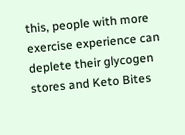this, people with more exercise experience can deplete their glycogen stores and Keto Bites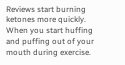Reviews start burning ketones more quickly. When you start huffing and puffing out of your mouth during exercise.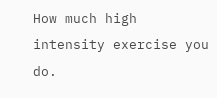How much high intensity exercise you do.